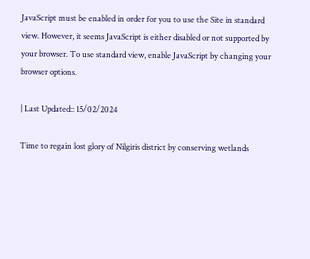JavaScript must be enabled in order for you to use the Site in standard view. However, it seems JavaScript is either disabled or not supported by your browser. To use standard view, enable JavaScript by changing your browser options.

| Last Updated:: 15/02/2024

Time to regain lost glory of Nilgiris district by conserving wetlands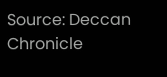Source: Deccan Chronicle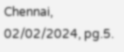Chennai, 02/02/2024, pg.5.